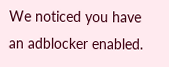We noticed you have an adblocker enabled.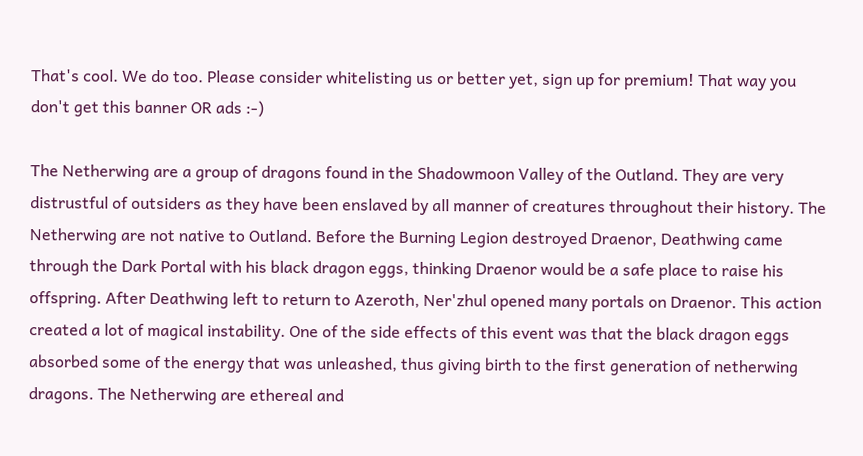That's cool. We do too. Please consider whitelisting us or better yet, sign up for premium! That way you don't get this banner OR ads :-)

The Netherwing are a group of dragons found in the Shadowmoon Valley of the Outland. They are very distrustful of outsiders as they have been enslaved by all manner of creatures throughout their history. The Netherwing are not native to Outland. Before the Burning Legion destroyed Draenor, Deathwing came through the Dark Portal with his black dragon eggs, thinking Draenor would be a safe place to raise his offspring. After Deathwing left to return to Azeroth, Ner'zhul opened many portals on Draenor. This action created a lot of magical instability. One of the side effects of this event was that the black dragon eggs absorbed some of the energy that was unleashed, thus giving birth to the first generation of netherwing dragons. The Netherwing are ethereal and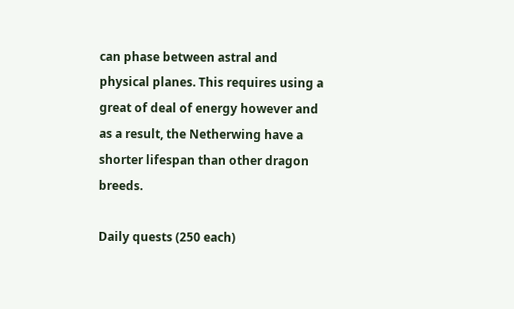can phase between astral and physical planes. This requires using a great of deal of energy however and as a result, the Netherwing have a shorter lifespan than other dragon breeds.

Daily quests (250 each)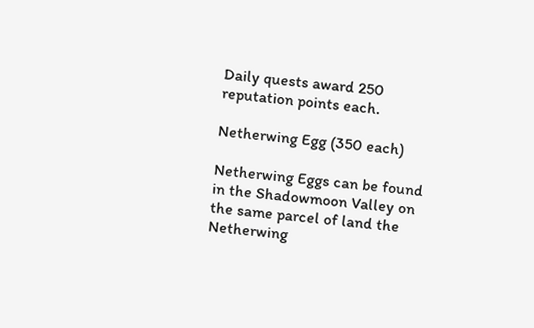Daily quests award 250 reputation points each.

Netherwing Egg (350 each)

Netherwing Eggs can be found in the Shadowmoon Valley on the same parcel of land the Netherwing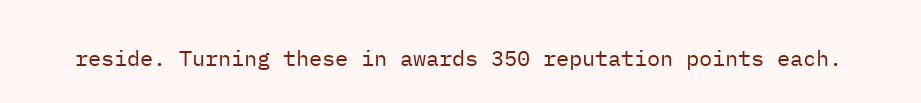reside. Turning these in awards 350 reputation points each.